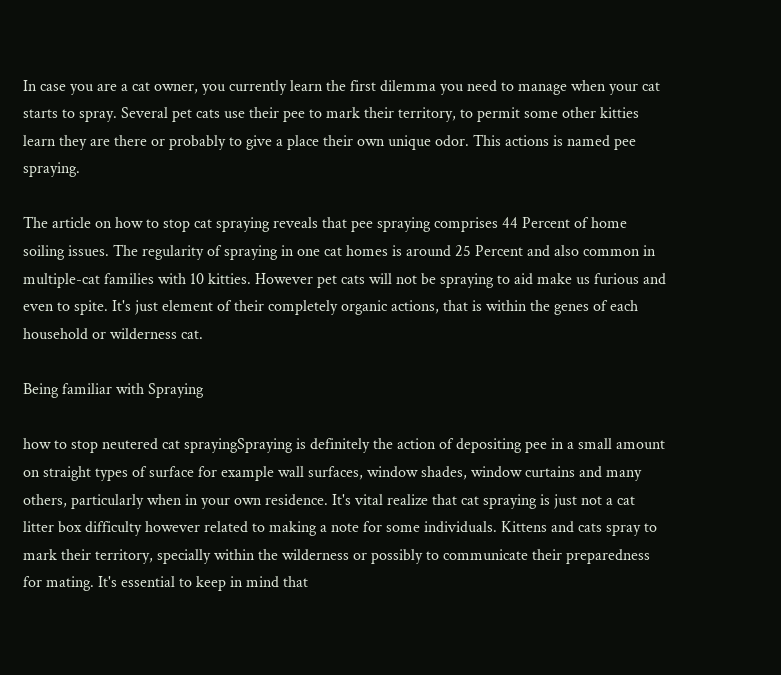In case you are a cat owner, you currently learn the first dilemma you need to manage when your cat starts to spray. Several pet cats use their pee to mark their territory, to permit some other kitties learn they are there or probably to give a place their own unique odor. This actions is named pee spraying.

The article on how to stop cat spraying reveals that pee spraying comprises 44 Percent of home soiling issues. The regularity of spraying in one cat homes is around 25 Percent and also common in multiple-cat families with 10 kitties. However pet cats will not be spraying to aid make us furious and even to spite. It's just element of their completely organic actions, that is within the genes of each household or wilderness cat.

Being familiar with Spraying

how to stop neutered cat sprayingSpraying is definitely the action of depositing pee in a small amount on straight types of surface for example wall surfaces, window shades, window curtains and many others, particularly when in your own residence. It's vital realize that cat spraying is just not a cat litter box difficulty however related to making a note for some individuals. Kittens and cats spray to mark their territory, specially within the wilderness or possibly to communicate their preparedness for mating. It's essential to keep in mind that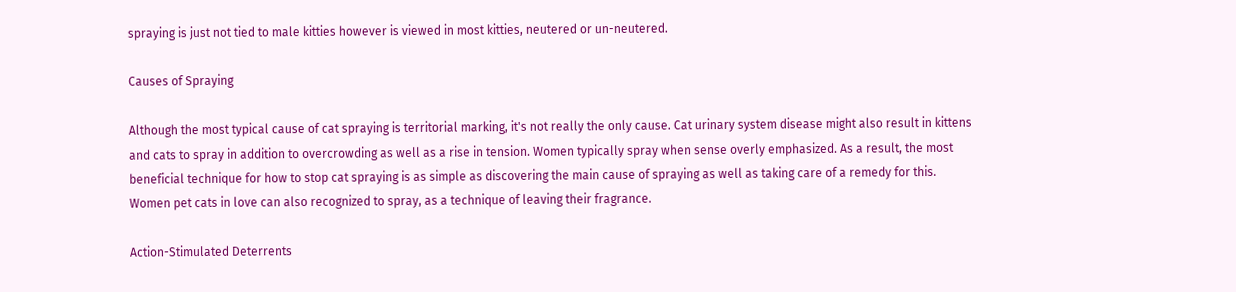spraying is just not tied to male kitties however is viewed in most kitties, neutered or un-neutered.

Causes of Spraying

Although the most typical cause of cat spraying is territorial marking, it's not really the only cause. Cat urinary system disease might also result in kittens and cats to spray in addition to overcrowding as well as a rise in tension. Women typically spray when sense overly emphasized. As a result, the most beneficial technique for how to stop cat spraying is as simple as discovering the main cause of spraying as well as taking care of a remedy for this. Women pet cats in love can also recognized to spray, as a technique of leaving their fragrance.

Action-Stimulated Deterrents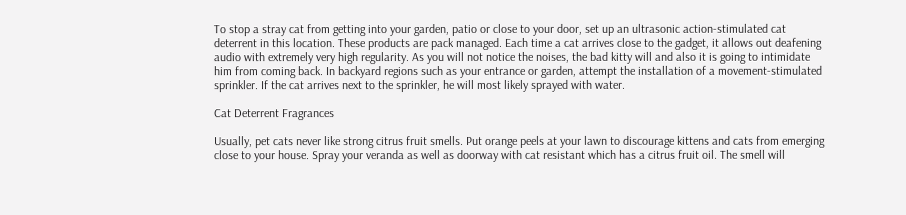To stop a stray cat from getting into your garden, patio or close to your door, set up an ultrasonic action-stimulated cat deterrent in this location. These products are pack managed. Each time a cat arrives close to the gadget, it allows out deafening audio with extremely very high regularity. As you will not notice the noises, the bad kitty will and also it is going to intimidate him from coming back. In backyard regions such as your entrance or garden, attempt the installation of a movement-stimulated sprinkler. If the cat arrives next to the sprinkler, he will most likely sprayed with water.

Cat Deterrent Fragrances

Usually, pet cats never like strong citrus fruit smells. Put orange peels at your lawn to discourage kittens and cats from emerging close to your house. Spray your veranda as well as doorway with cat resistant which has a citrus fruit oil. The smell will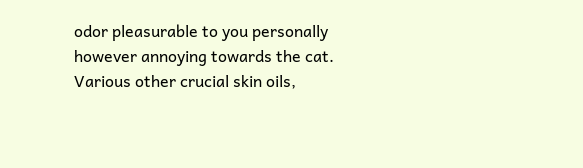odor pleasurable to you personally however annoying towards the cat. Various other crucial skin oils,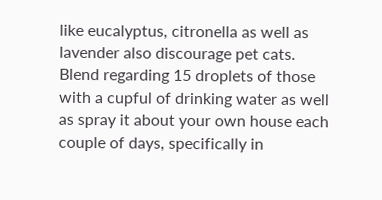like eucalyptus, citronella as well as lavender also discourage pet cats. Blend regarding 15 droplets of those with a cupful of drinking water as well as spray it about your own house each couple of days, specifically in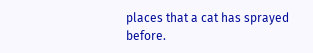places that a cat has sprayed before.